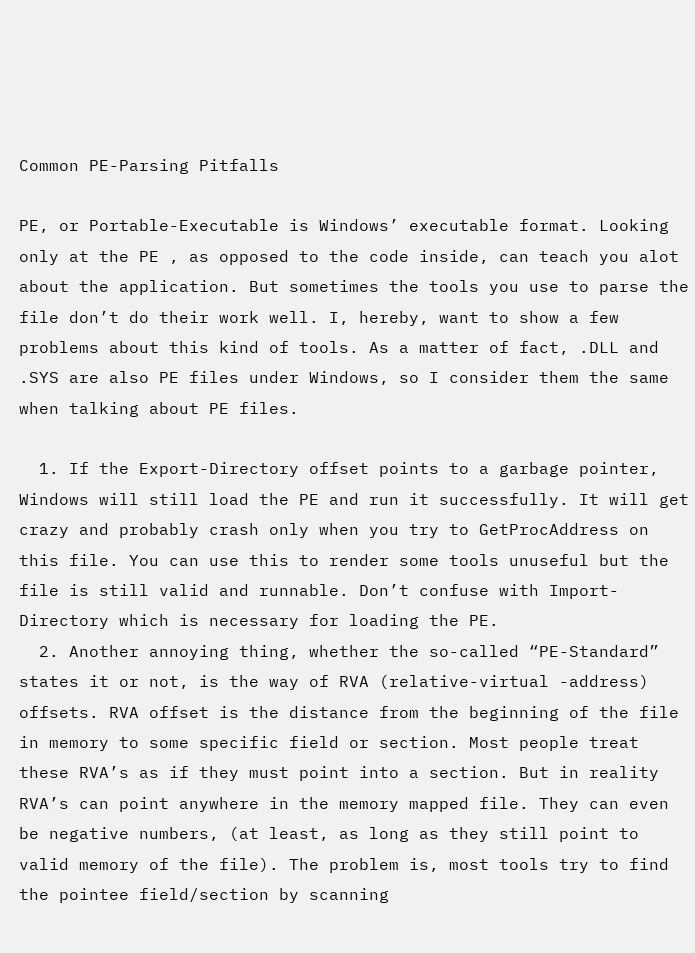Common PE-Parsing Pitfalls

PE, or Portable-Executable is Windows’ executable format. Looking only at the PE , as opposed to the code inside, can teach you alot about the application. But sometimes the tools you use to parse the file don’t do their work well. I, hereby, want to show a few problems about this kind of tools. As a matter of fact, .DLL and .SYS are also PE files under Windows, so I consider them the same when talking about PE files.

  1. If the Export-Directory offset points to a garbage pointer, Windows will still load the PE and run it successfully. It will get crazy and probably crash only when you try to GetProcAddress on this file. You can use this to render some tools unuseful but the file is still valid and runnable. Don’t confuse with Import-Directory which is necessary for loading the PE.
  2. Another annoying thing, whether the so-called “PE-Standard” states it or not, is the way of RVA (relative-virtual -address) offsets. RVA offset is the distance from the beginning of the file in memory to some specific field or section. Most people treat these RVA’s as if they must point into a section. But in reality RVA’s can point anywhere in the memory mapped file. They can even be negative numbers, (at least, as long as they still point to valid memory of the file). The problem is, most tools try to find the pointee field/section by scanning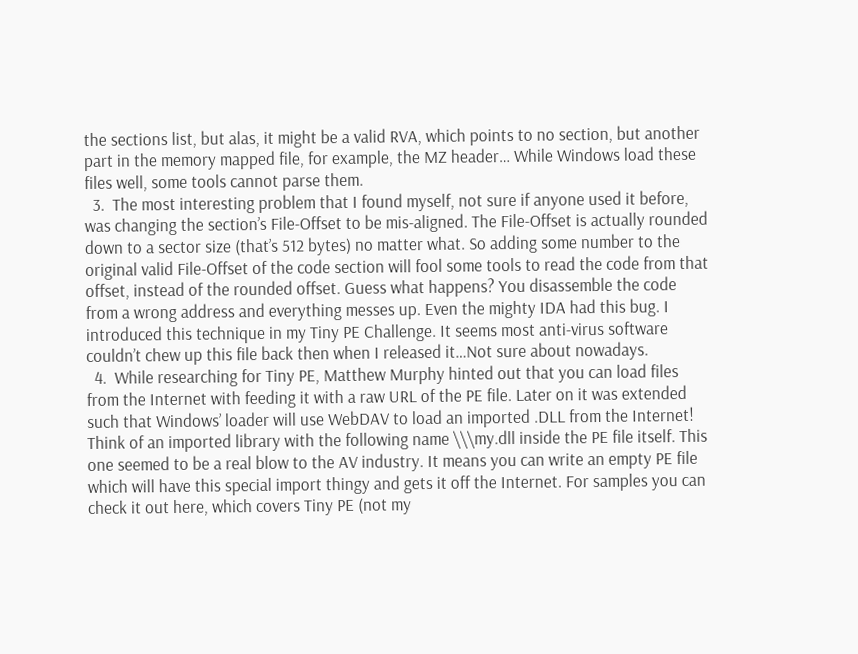the sections list, but alas, it might be a valid RVA, which points to no section, but another part in the memory mapped file, for example, the MZ header… While Windows load these files well, some tools cannot parse them.
  3.  The most interesting problem that I found myself, not sure if anyone used it before, was changing the section’s File-Offset to be mis-aligned. The File-Offset is actually rounded down to a sector size (that’s 512 bytes) no matter what. So adding some number to the original valid File-Offset of the code section will fool some tools to read the code from that offset, instead of the rounded offset. Guess what happens? You disassemble the code from a wrong address and everything messes up. Even the mighty IDA had this bug. I introduced this technique in my Tiny PE Challenge. It seems most anti-virus software couldn’t chew up this file back then when I released it…Not sure about nowadays.
  4.  While researching for Tiny PE, Matthew Murphy hinted out that you can load files from the Internet with feeding it with a raw URL of the PE file. Later on it was extended such that Windows’ loader will use WebDAV to load an imported .DLL from the Internet! Think of an imported library with the following name \\\my.dll inside the PE file itself. This one seemed to be a real blow to the AV industry. It means you can write an empty PE file which will have this special import thingy and gets it off the Internet. For samples you can check it out here, which covers Tiny PE (not my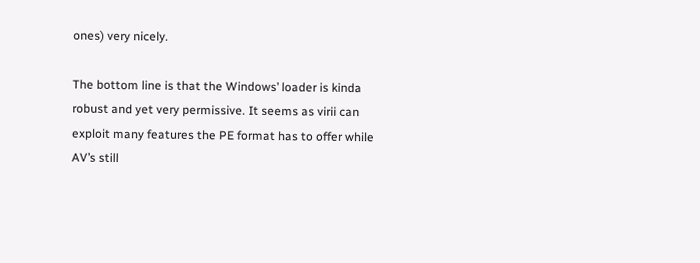ones) very nicely.

The bottom line is that the Windows’ loader is kinda robust and yet very permissive. It seems as virii can exploit many features the PE format has to offer while AV’s still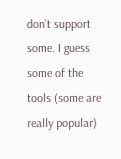don’t support some. I guess some of the tools (some are really popular)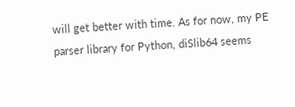will get better with time. As for now, my PE parser library for Python, diSlib64 seems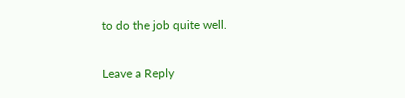to do the job quite well.

Leave a Reply